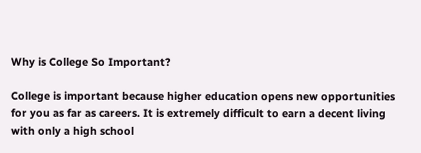Why is College So Important?

College is important because higher education opens new opportunities for you as far as careers. It is extremely difficult to earn a decent living with only a high school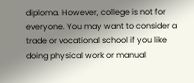diploma. However, college is not for everyone. You may want to consider a trade or vocational school if you like doing physical work or manual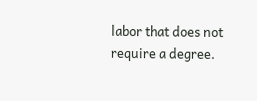labor that does not require a degree.